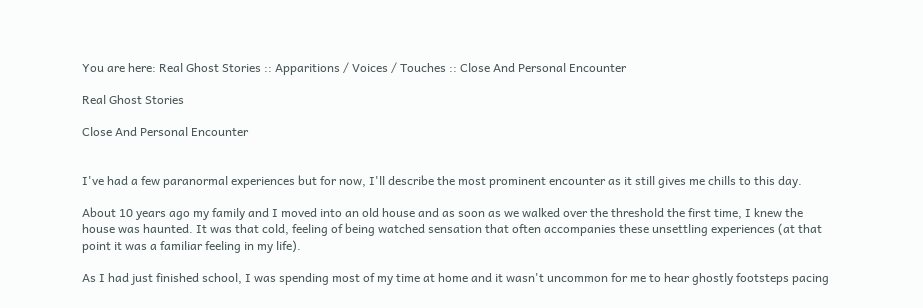You are here: Real Ghost Stories :: Apparitions / Voices / Touches :: Close And Personal Encounter

Real Ghost Stories

Close And Personal Encounter


I've had a few paranormal experiences but for now, I'll describe the most prominent encounter as it still gives me chills to this day.

About 10 years ago my family and I moved into an old house and as soon as we walked over the threshold the first time, I knew the house was haunted. It was that cold, feeling of being watched sensation that often accompanies these unsettling experiences (at that point it was a familiar feeling in my life).

As I had just finished school, I was spending most of my time at home and it wasn't uncommon for me to hear ghostly footsteps pacing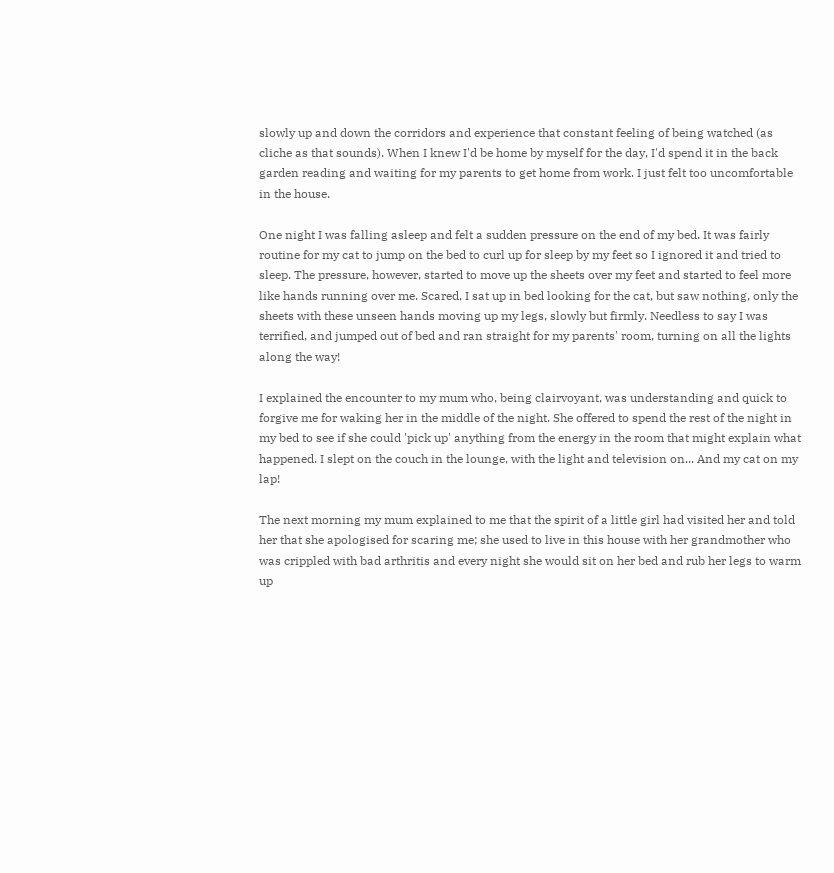slowly up and down the corridors and experience that constant feeling of being watched (as cliche as that sounds). When I knew I'd be home by myself for the day, I'd spend it in the back garden reading and waiting for my parents to get home from work. I just felt too uncomfortable in the house.

One night I was falling asleep and felt a sudden pressure on the end of my bed. It was fairly routine for my cat to jump on the bed to curl up for sleep by my feet so I ignored it and tried to sleep. The pressure, however, started to move up the sheets over my feet and started to feel more like hands running over me. Scared, I sat up in bed looking for the cat, but saw nothing, only the sheets with these unseen hands moving up my legs, slowly but firmly. Needless to say I was terrified, and jumped out of bed and ran straight for my parents' room, turning on all the lights along the way!

I explained the encounter to my mum who, being clairvoyant, was understanding and quick to forgive me for waking her in the middle of the night. She offered to spend the rest of the night in my bed to see if she could 'pick up' anything from the energy in the room that might explain what happened. I slept on the couch in the lounge, with the light and television on... And my cat on my lap!

The next morning my mum explained to me that the spirit of a little girl had visited her and told her that she apologised for scaring me; she used to live in this house with her grandmother who was crippled with bad arthritis and every night she would sit on her bed and rub her legs to warm up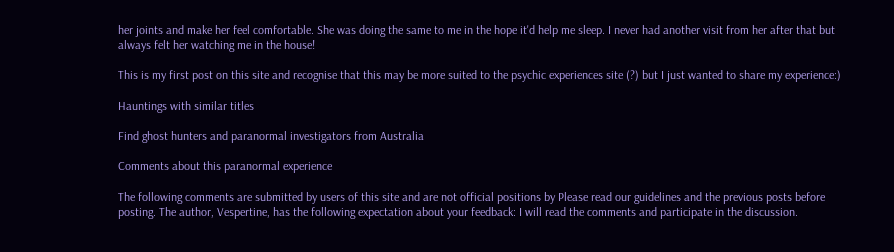her joints and make her feel comfortable. She was doing the same to me in the hope it'd help me sleep. I never had another visit from her after that but always felt her watching me in the house!

This is my first post on this site and recognise that this may be more suited to the psychic experiences site (?) but I just wanted to share my experience:)

Hauntings with similar titles

Find ghost hunters and paranormal investigators from Australia

Comments about this paranormal experience

The following comments are submitted by users of this site and are not official positions by Please read our guidelines and the previous posts before posting. The author, Vespertine, has the following expectation about your feedback: I will read the comments and participate in the discussion.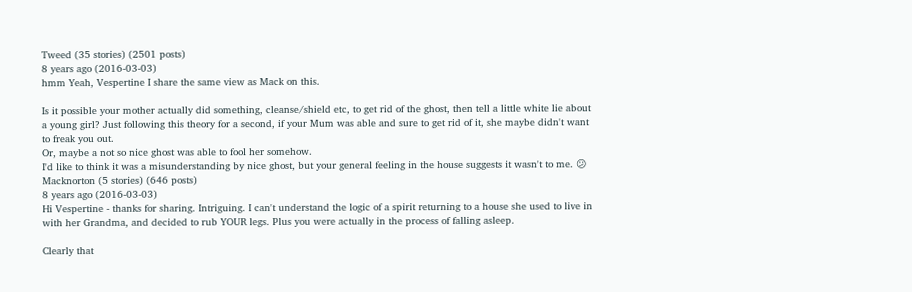Tweed (35 stories) (2501 posts)
8 years ago (2016-03-03)
hmm Yeah, Vespertine I share the same view as Mack on this.

Is it possible your mother actually did something, cleanse/shield etc, to get rid of the ghost, then tell a little white lie about a young girl? Just following this theory for a second, if your Mum was able and sure to get rid of it, she maybe didn't want to freak you out.
Or, maybe a not so nice ghost was able to fool her somehow.
I'd like to think it was a misunderstanding by nice ghost, but your general feeling in the house suggests it wasn't to me. 😕
Macknorton (5 stories) (646 posts)
8 years ago (2016-03-03)
Hi Vespertine - thanks for sharing. Intriguing. I can't understand the logic of a spirit returning to a house she used to live in with her Grandma, and decided to rub YOUR legs. Plus you were actually in the process of falling asleep.

Clearly that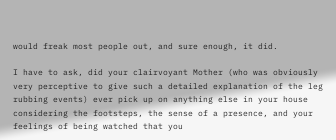would freak most people out, and sure enough, it did.

I have to ask, did your clairvoyant Mother (who was obviously very perceptive to give such a detailed explanation of the leg rubbing events) ever pick up on anything else in your house considering the footsteps, the sense of a presence, and your feelings of being watched that you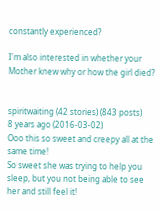constantly experienced?

I'm also interested in whether your Mother knew why or how the girl died?


spiritwaiting (42 stories) (843 posts)
8 years ago (2016-03-02)
Ooo this so sweet and creepy all at the same time!
So sweet she was trying to help you sleep, but you not being able to see her and still feel it!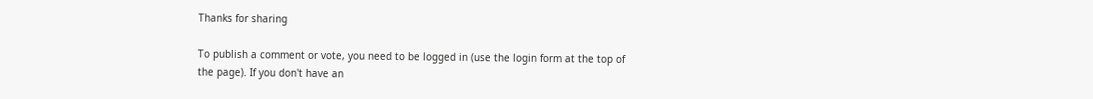Thanks for sharing

To publish a comment or vote, you need to be logged in (use the login form at the top of the page). If you don't have an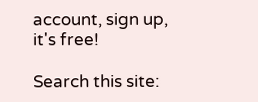account, sign up, it's free!

Search this site: